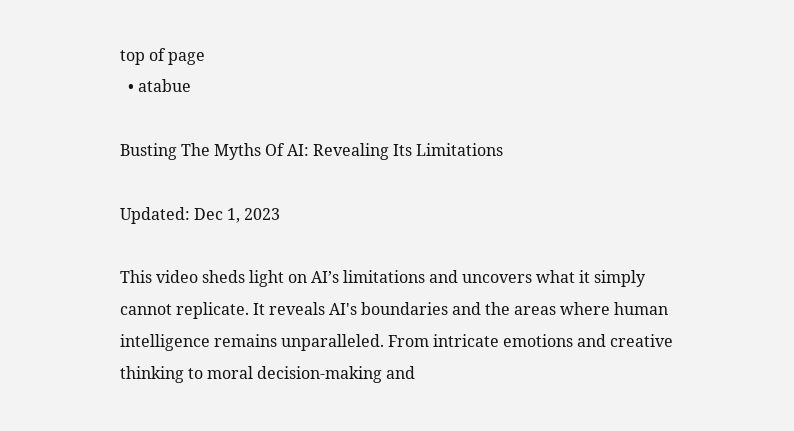top of page
  • atabue

Busting The Myths Of AI: Revealing Its Limitations

Updated: Dec 1, 2023

This video sheds light on AI’s limitations and uncovers what it simply cannot replicate. It reveals AI's boundaries and the areas where human intelligence remains unparalleled. From intricate emotions and creative thinking to moral decision-making and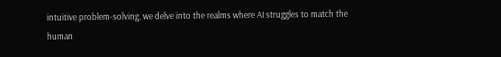intuitive problem-solving, we delve into the realms where AI struggles to match the human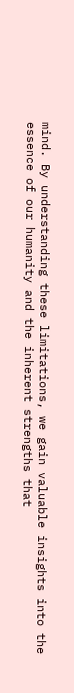mind. By understanding these limitations, we gain valuable insights into the essence of our humanity and the inherent strengths that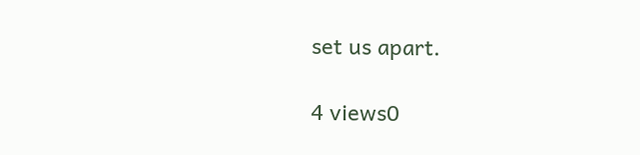set us apart.

4 views0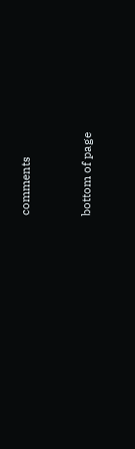comments


bottom of page